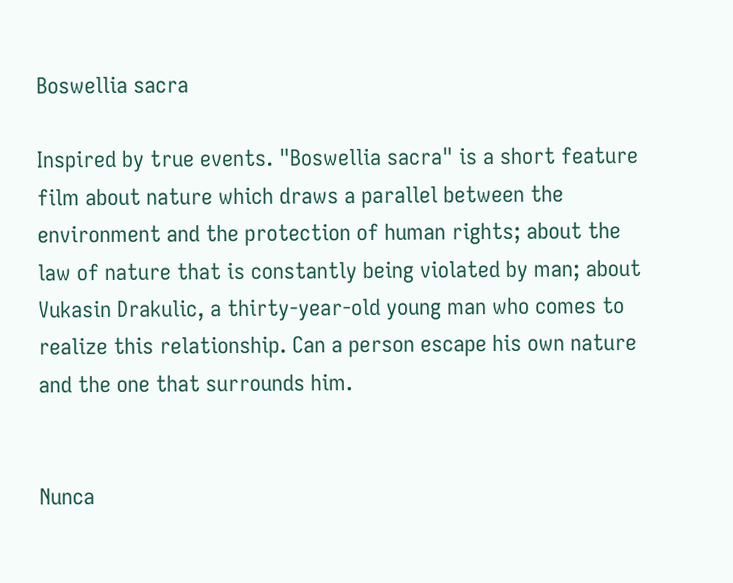Boswellia sacra

Inspired by true events. "Boswellia sacra" is a short feature film about nature which draws a parallel between the environment and the protection of human rights; about the law of nature that is constantly being violated by man; about Vukasin Drakulic, a thirty-year-old young man who comes to realize this relationship. Can a person escape his own nature and the one that surrounds him.


Nunca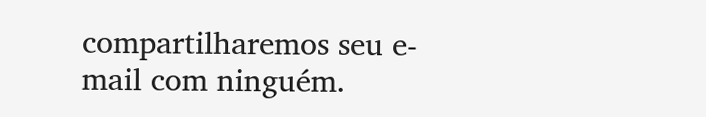compartilharemos seu e-mail com ninguém.